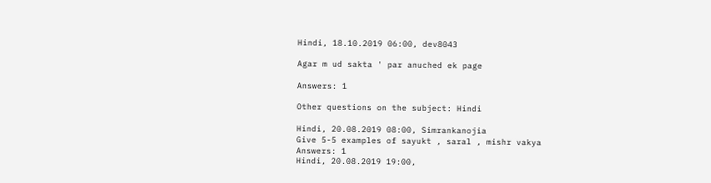Hindi, 18.10.2019 06:00, dev8043

Agar m ud sakta ' par anuched ek page

Answers: 1

Other questions on the subject: Hindi

Hindi, 20.08.2019 08:00, Simrankanojia
Give 5-5 examples of sayukt , saral , mishr vakya
Answers: 1
Hindi, 20.08.2019 19:00,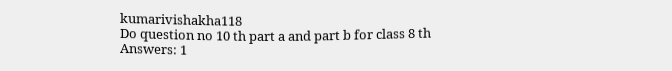kumarivishakha118
Do question no 10 th part a and part b for class 8 th
Answers: 1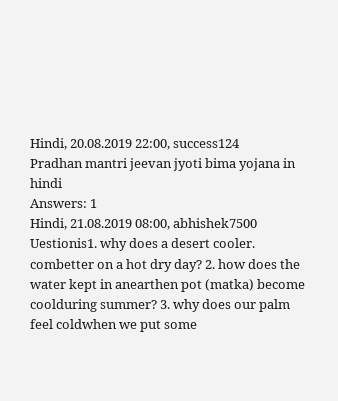Hindi, 20.08.2019 22:00, success124
Pradhan mantri jeevan jyoti bima yojana in hindi
Answers: 1
Hindi, 21.08.2019 08:00, abhishek7500
Uestionis1. why does a desert cooler. combetter on a hot dry day? 2. how does the water kept in anearthen pot (matka) become coolduring summer? 3. why does our palm feel coldwhen we put some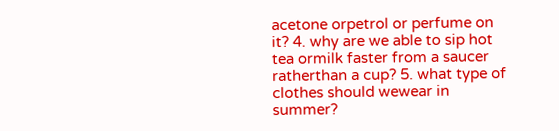acetone orpetrol or perfume on it? 4. why are we able to sip hot tea ormilk faster from a saucer ratherthan a cup? 5. what type of clothes should wewear in summer?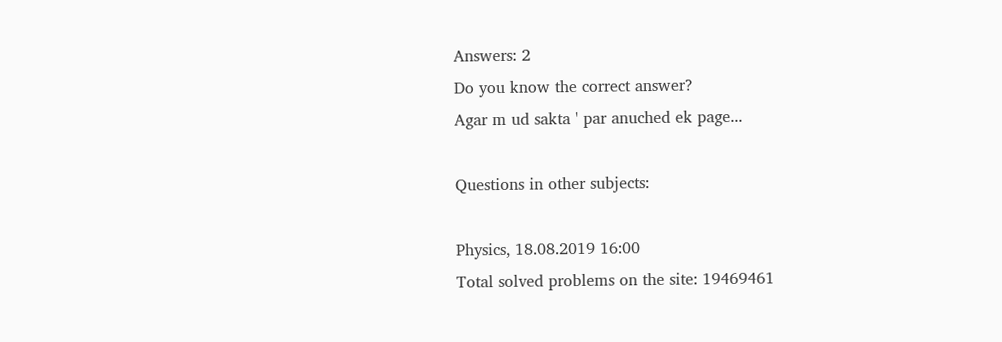Answers: 2
Do you know the correct answer?
Agar m ud sakta ' par anuched ek page...

Questions in other subjects:

Physics, 18.08.2019 16:00
Total solved problems on the site: 19469461